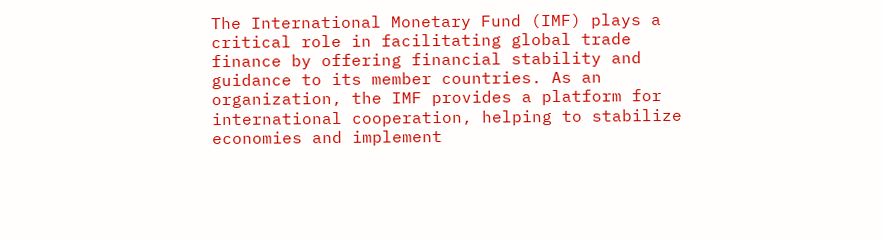The International Monetary Fund (IMF) plays a critical role in facilitating global trade finance by offering financial stability and guidance to its member countries. As an organization, the IMF provides a platform for international cooperation, helping to stabilize economies and implement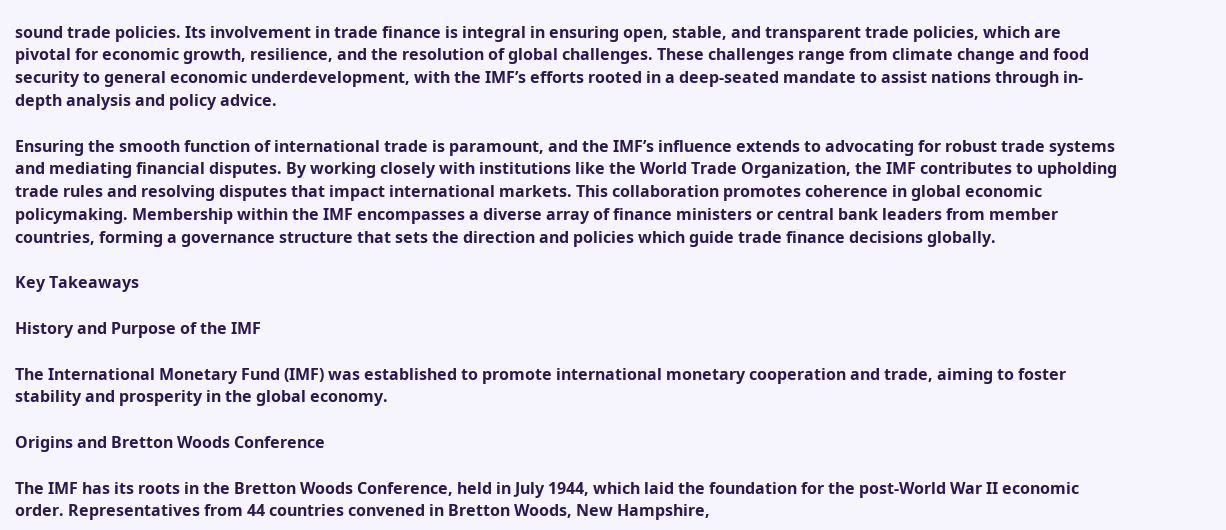sound trade policies. Its involvement in trade finance is integral in ensuring open, stable, and transparent trade policies, which are pivotal for economic growth, resilience, and the resolution of global challenges. These challenges range from climate change and food security to general economic underdevelopment, with the IMF’s efforts rooted in a deep-seated mandate to assist nations through in-depth analysis and policy advice.

Ensuring the smooth function of international trade is paramount, and the IMF’s influence extends to advocating for robust trade systems and mediating financial disputes. By working closely with institutions like the World Trade Organization, the IMF contributes to upholding trade rules and resolving disputes that impact international markets. This collaboration promotes coherence in global economic policymaking. Membership within the IMF encompasses a diverse array of finance ministers or central bank leaders from member countries, forming a governance structure that sets the direction and policies which guide trade finance decisions globally.

Key Takeaways

History and Purpose of the IMF

The International Monetary Fund (IMF) was established to promote international monetary cooperation and trade, aiming to foster stability and prosperity in the global economy.

Origins and Bretton Woods Conference

The IMF has its roots in the Bretton Woods Conference, held in July 1944, which laid the foundation for the post-World War II economic order. Representatives from 44 countries convened in Bretton Woods, New Hampshire,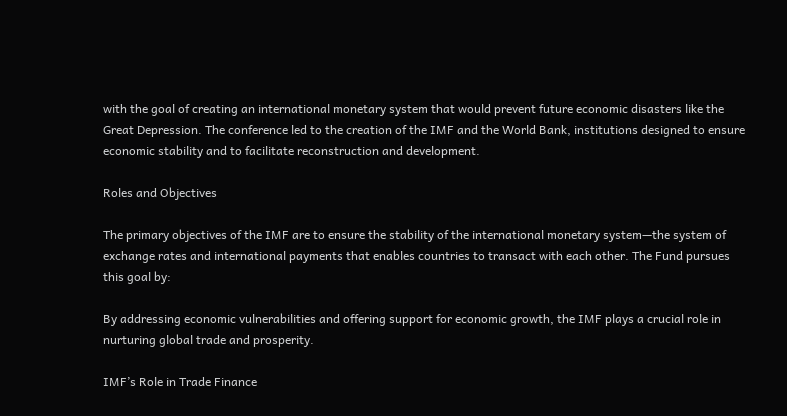with the goal of creating an international monetary system that would prevent future economic disasters like the Great Depression. The conference led to the creation of the IMF and the World Bank, institutions designed to ensure economic stability and to facilitate reconstruction and development.

Roles and Objectives

The primary objectives of the IMF are to ensure the stability of the international monetary system—the system of exchange rates and international payments that enables countries to transact with each other. The Fund pursues this goal by:

By addressing economic vulnerabilities and offering support for economic growth, the IMF plays a crucial role in nurturing global trade and prosperity.

IMF’s Role in Trade Finance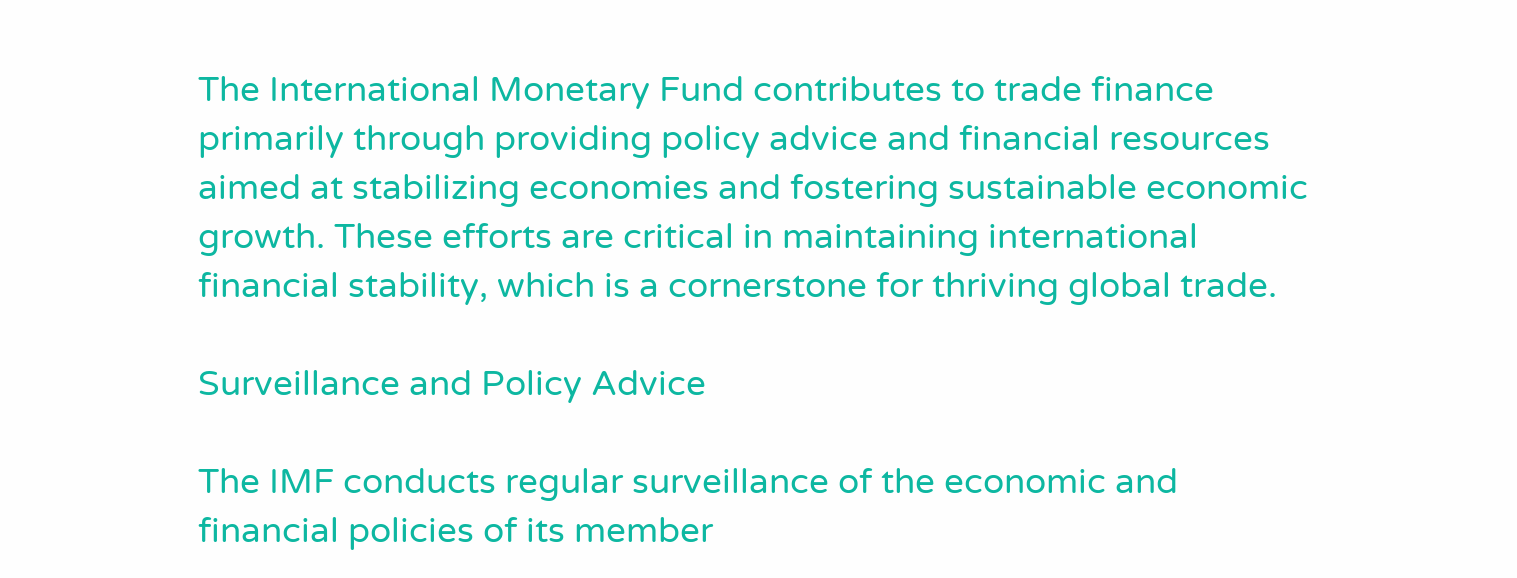The International Monetary Fund contributes to trade finance primarily through providing policy advice and financial resources aimed at stabilizing economies and fostering sustainable economic growth. These efforts are critical in maintaining international financial stability, which is a cornerstone for thriving global trade.

Surveillance and Policy Advice

The IMF conducts regular surveillance of the economic and financial policies of its member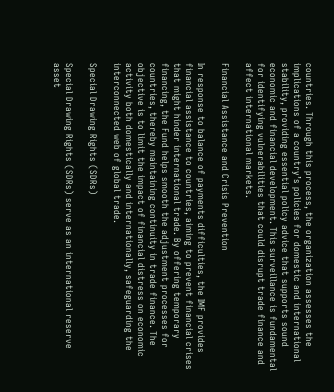countries. Through this process, the organization assesses the implications of a country’s policies for domestic and international stability, providing essential policy advice that supports sound economic and financial development. This surveillance is fundamental for identifying vulnerabilities that could disrupt trade finance and affect international markets.

Financial Assistance and Crisis Prevention

In response to balance of payments difficulties, the IMF provides financial assistance to countries, aiming to prevent financial crises that might hinder international trade. By offering temporary financing, the Fund helps smooth the adjustment processes for countries, thereby maintaining continuity in trade finance. The objective is to limit the impact of financial distress on economic activity both domestically and internationally, safeguarding the interconnected web of global trade.

Special Drawing Rights (SDRs)

Special Drawing Rights (SDRs) serve as an international reserve asset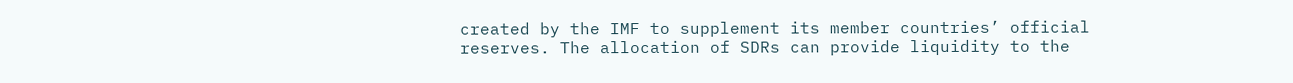created by the IMF to supplement its member countries’ official reserves. The allocation of SDRs can provide liquidity to the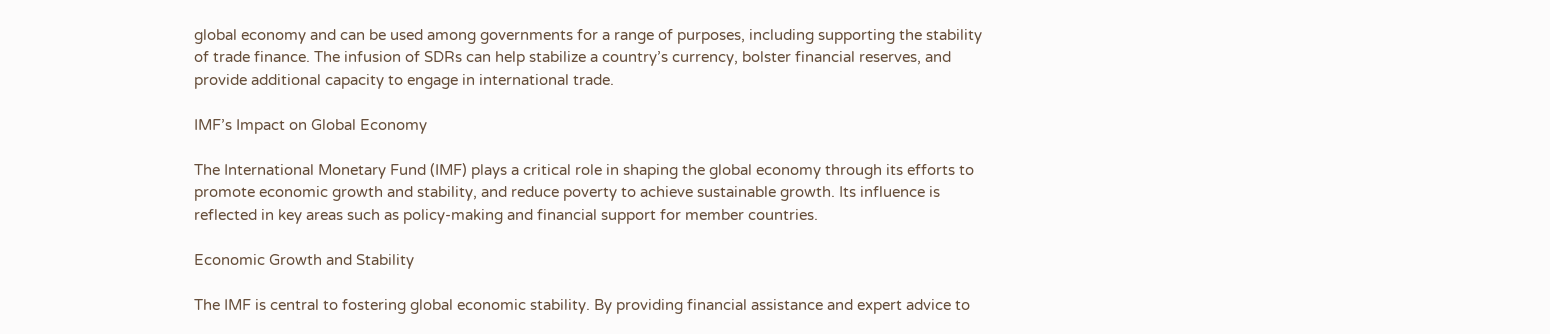global economy and can be used among governments for a range of purposes, including supporting the stability of trade finance. The infusion of SDRs can help stabilize a country’s currency, bolster financial reserves, and provide additional capacity to engage in international trade.

IMF’s Impact on Global Economy

The International Monetary Fund (IMF) plays a critical role in shaping the global economy through its efforts to promote economic growth and stability, and reduce poverty to achieve sustainable growth. Its influence is reflected in key areas such as policy-making and financial support for member countries.

Economic Growth and Stability

The IMF is central to fostering global economic stability. By providing financial assistance and expert advice to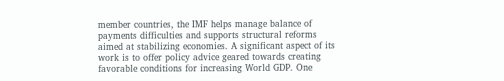member countries, the IMF helps manage balance of payments difficulties and supports structural reforms aimed at stabilizing economies. A significant aspect of its work is to offer policy advice geared towards creating favorable conditions for increasing World GDP. One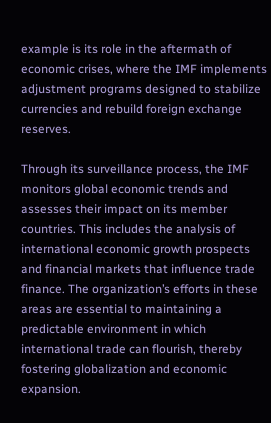example is its role in the aftermath of economic crises, where the IMF implements adjustment programs designed to stabilize currencies and rebuild foreign exchange reserves.

Through its surveillance process, the IMF monitors global economic trends and assesses their impact on its member countries. This includes the analysis of international economic growth prospects and financial markets that influence trade finance. The organization’s efforts in these areas are essential to maintaining a predictable environment in which international trade can flourish, thereby fostering globalization and economic expansion.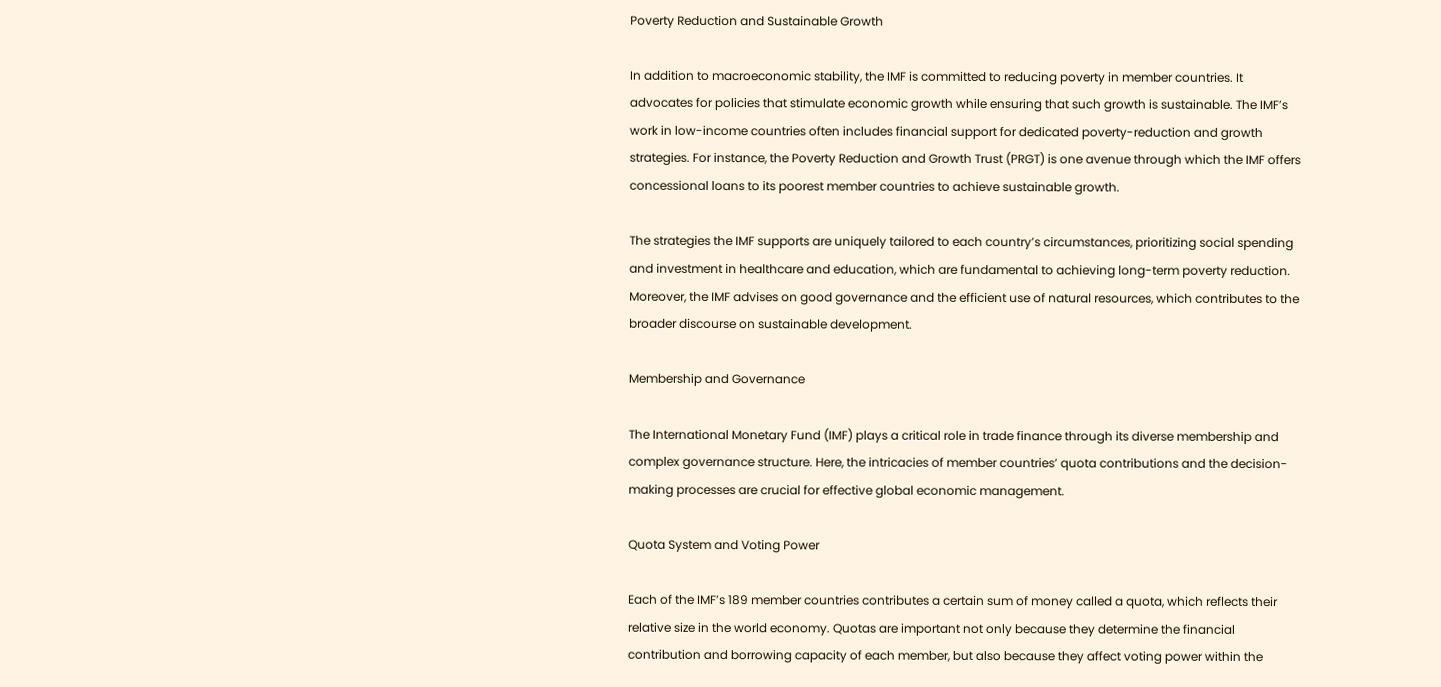Poverty Reduction and Sustainable Growth

In addition to macroeconomic stability, the IMF is committed to reducing poverty in member countries. It advocates for policies that stimulate economic growth while ensuring that such growth is sustainable. The IMF’s work in low-income countries often includes financial support for dedicated poverty-reduction and growth strategies. For instance, the Poverty Reduction and Growth Trust (PRGT) is one avenue through which the IMF offers concessional loans to its poorest member countries to achieve sustainable growth.

The strategies the IMF supports are uniquely tailored to each country’s circumstances, prioritizing social spending and investment in healthcare and education, which are fundamental to achieving long-term poverty reduction. Moreover, the IMF advises on good governance and the efficient use of natural resources, which contributes to the broader discourse on sustainable development.

Membership and Governance

The International Monetary Fund (IMF) plays a critical role in trade finance through its diverse membership and complex governance structure. Here, the intricacies of member countries’ quota contributions and the decision-making processes are crucial for effective global economic management.

Quota System and Voting Power

Each of the IMF’s 189 member countries contributes a certain sum of money called a quota, which reflects their relative size in the world economy. Quotas are important not only because they determine the financial contribution and borrowing capacity of each member, but also because they affect voting power within the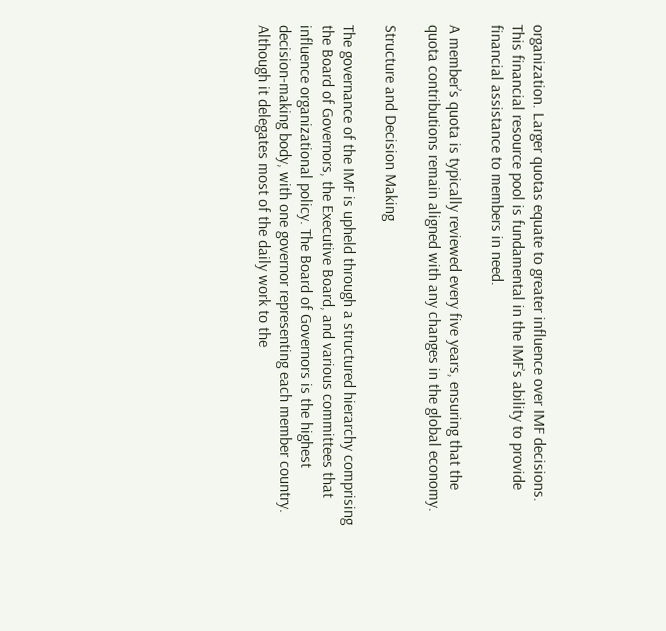organization. Larger quotas equate to greater influence over IMF decisions. This financial resource pool is fundamental in the IMF’s ability to provide financial assistance to members in need.

A member’s quota is typically reviewed every five years, ensuring that the quota contributions remain aligned with any changes in the global economy.

Structure and Decision Making

The governance of the IMF is upheld through a structured hierarchy comprising the Board of Governors, the Executive Board, and various committees that influence organizational policy. The Board of Governors is the highest decision-making body, with one governor representing each member country. Although it delegates most of the daily work to the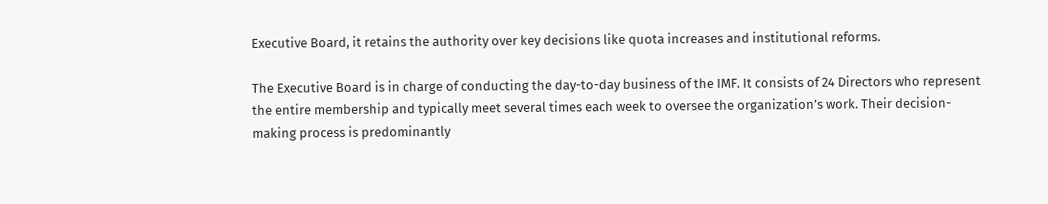Executive Board, it retains the authority over key decisions like quota increases and institutional reforms.

The Executive Board is in charge of conducting the day-to-day business of the IMF. It consists of 24 Directors who represent the entire membership and typically meet several times each week to oversee the organization’s work. Their decision-making process is predominantly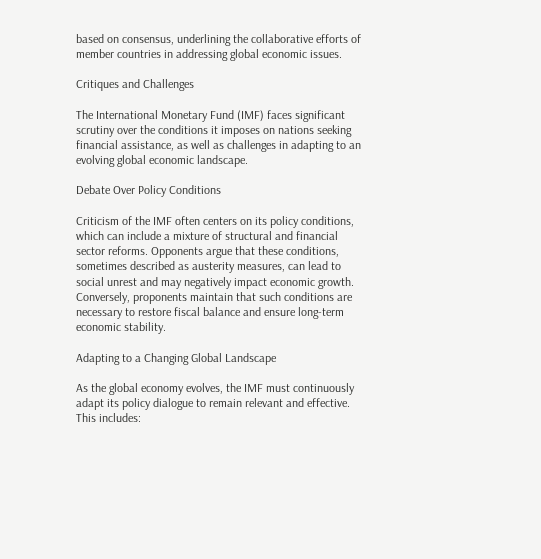based on consensus, underlining the collaborative efforts of member countries in addressing global economic issues.

Critiques and Challenges

The International Monetary Fund (IMF) faces significant scrutiny over the conditions it imposes on nations seeking financial assistance, as well as challenges in adapting to an evolving global economic landscape.

Debate Over Policy Conditions

Criticism of the IMF often centers on its policy conditions, which can include a mixture of structural and financial sector reforms. Opponents argue that these conditions, sometimes described as austerity measures, can lead to social unrest and may negatively impact economic growth. Conversely, proponents maintain that such conditions are necessary to restore fiscal balance and ensure long-term economic stability.

Adapting to a Changing Global Landscape

As the global economy evolves, the IMF must continuously adapt its policy dialogue to remain relevant and effective. This includes: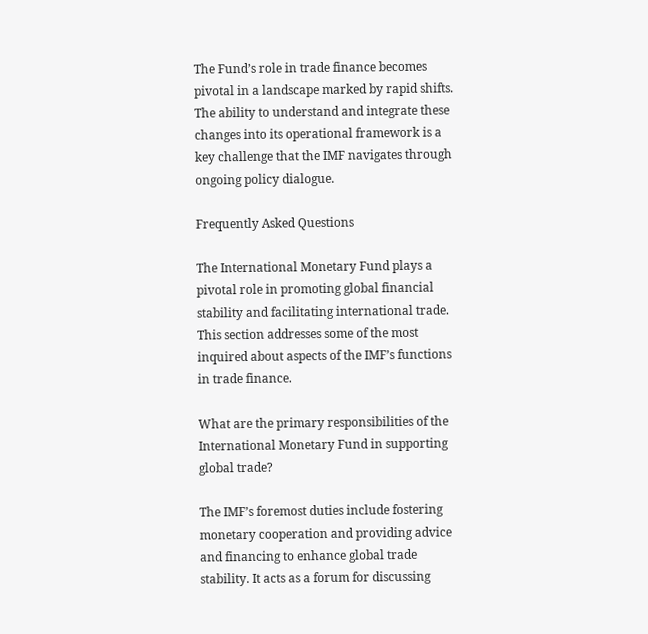The Fund’s role in trade finance becomes pivotal in a landscape marked by rapid shifts. The ability to understand and integrate these changes into its operational framework is a key challenge that the IMF navigates through ongoing policy dialogue.

Frequently Asked Questions

The International Monetary Fund plays a pivotal role in promoting global financial stability and facilitating international trade. This section addresses some of the most inquired about aspects of the IMF’s functions in trade finance.

What are the primary responsibilities of the International Monetary Fund in supporting global trade?

The IMF’s foremost duties include fostering monetary cooperation and providing advice and financing to enhance global trade stability. It acts as a forum for discussing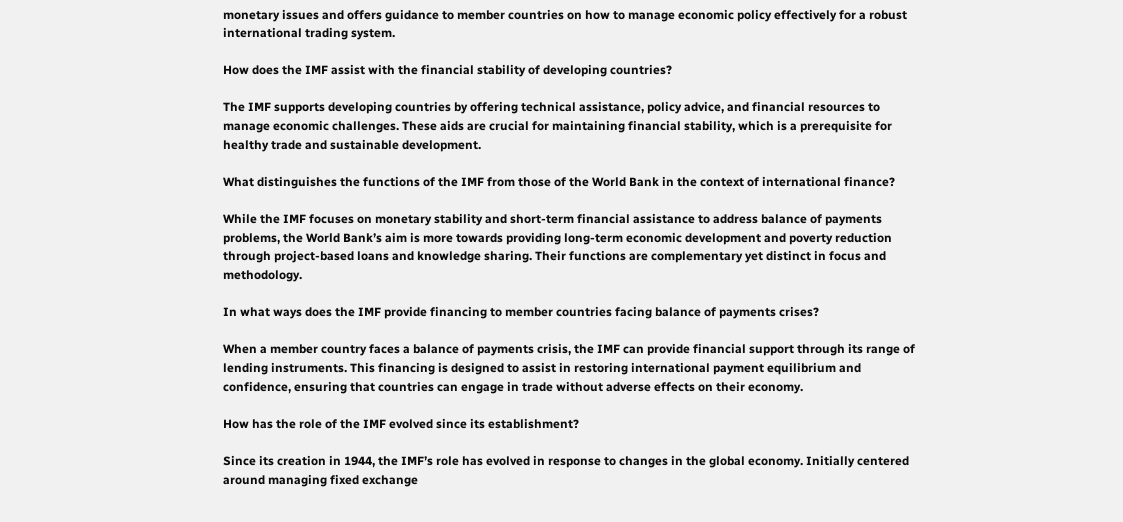monetary issues and offers guidance to member countries on how to manage economic policy effectively for a robust international trading system.

How does the IMF assist with the financial stability of developing countries?

The IMF supports developing countries by offering technical assistance, policy advice, and financial resources to manage economic challenges. These aids are crucial for maintaining financial stability, which is a prerequisite for healthy trade and sustainable development.

What distinguishes the functions of the IMF from those of the World Bank in the context of international finance?

While the IMF focuses on monetary stability and short-term financial assistance to address balance of payments problems, the World Bank’s aim is more towards providing long-term economic development and poverty reduction through project-based loans and knowledge sharing. Their functions are complementary yet distinct in focus and methodology.

In what ways does the IMF provide financing to member countries facing balance of payments crises?

When a member country faces a balance of payments crisis, the IMF can provide financial support through its range of lending instruments. This financing is designed to assist in restoring international payment equilibrium and confidence, ensuring that countries can engage in trade without adverse effects on their economy.

How has the role of the IMF evolved since its establishment?

Since its creation in 1944, the IMF’s role has evolved in response to changes in the global economy. Initially centered around managing fixed exchange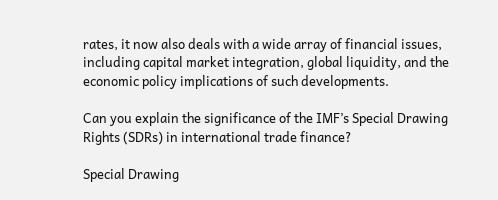rates, it now also deals with a wide array of financial issues, including capital market integration, global liquidity, and the economic policy implications of such developments.

Can you explain the significance of the IMF’s Special Drawing Rights (SDRs) in international trade finance?

Special Drawing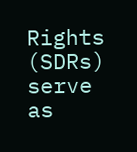Rights (SDRs) serve as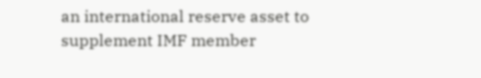an international reserve asset to supplement IMF member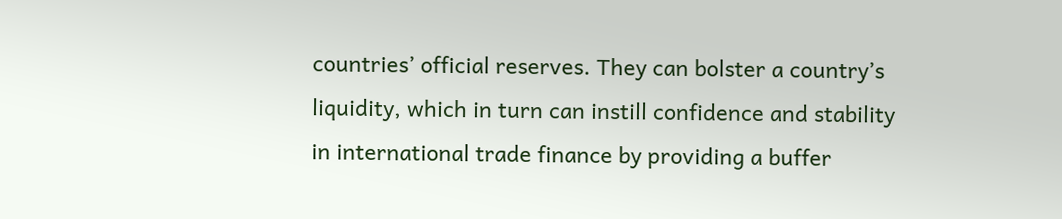countries’ official reserves. They can bolster a country’s liquidity, which in turn can instill confidence and stability in international trade finance by providing a buffer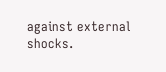against external shocks.